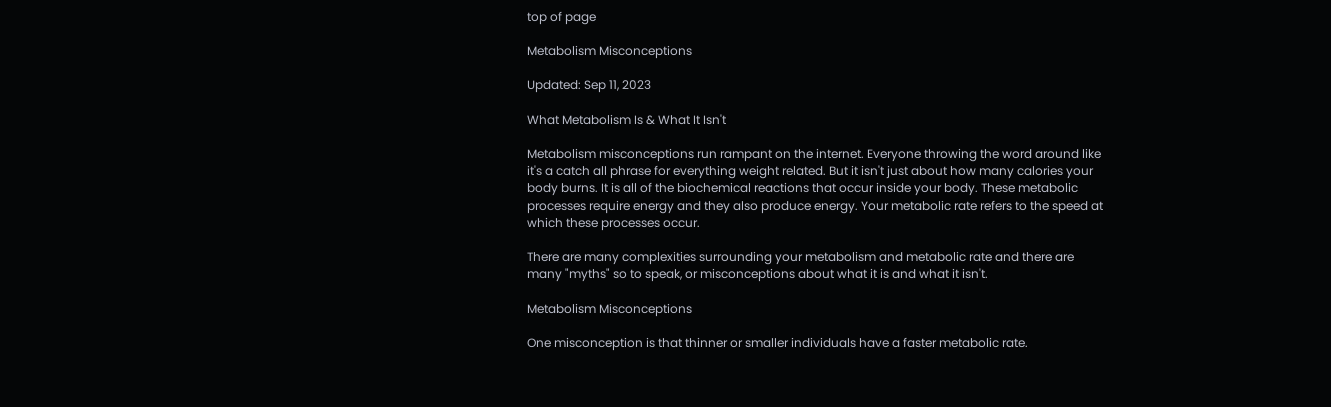top of page

Metabolism Misconceptions

Updated: Sep 11, 2023

What Metabolism Is & What It Isn't

Metabolism misconceptions run rampant on the internet. Everyone throwing the word around like it's a catch all phrase for everything weight related. But it isn't just about how many calories your body burns. It is all of the biochemical reactions that occur inside your body. These metabolic processes require energy and they also produce energy. Your metabolic rate refers to the speed at which these processes occur.

There are many complexities surrounding your metabolism and metabolic rate and there are many "myths" so to speak, or misconceptions about what it is and what it isn't.

Metabolism Misconceptions

One misconception is that thinner or smaller individuals have a faster metabolic rate.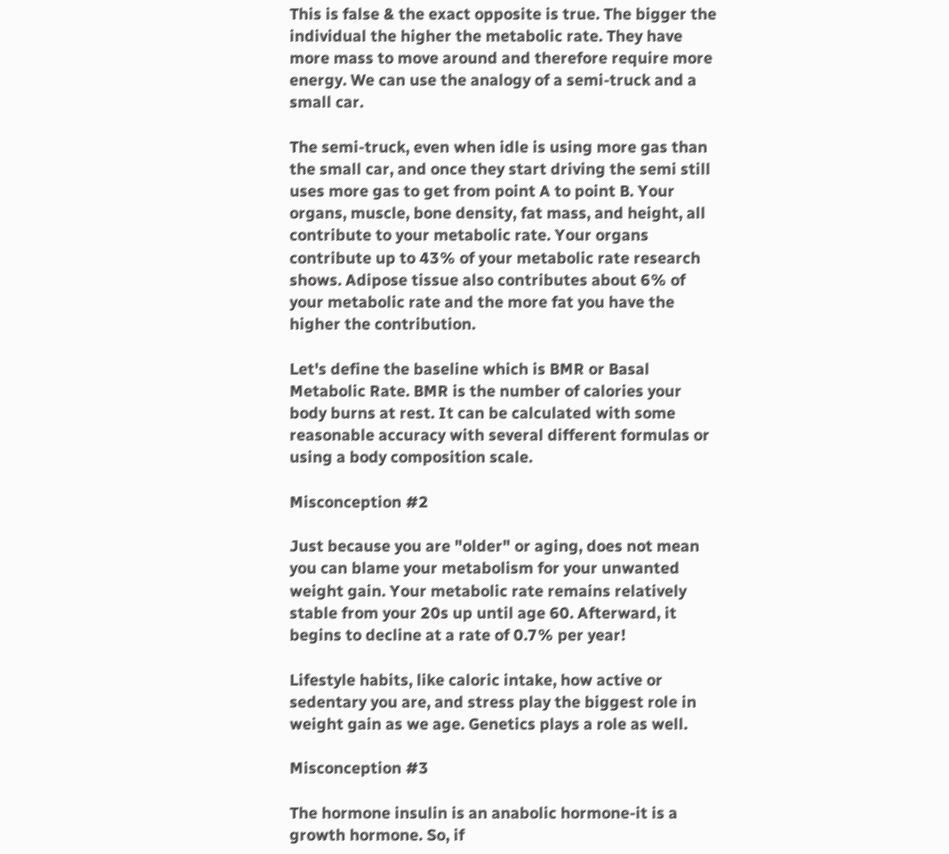This is false & the exact opposite is true. The bigger the individual the higher the metabolic rate. They have more mass to move around and therefore require more energy. We can use the analogy of a semi-truck and a small car.

The semi-truck, even when idle is using more gas than the small car, and once they start driving the semi still uses more gas to get from point A to point B. Your organs, muscle, bone density, fat mass, and height, all contribute to your metabolic rate. Your organs contribute up to 43% of your metabolic rate research shows. Adipose tissue also contributes about 6% of your metabolic rate and the more fat you have the higher the contribution.

Let's define the baseline which is BMR or Basal Metabolic Rate. BMR is the number of calories your body burns at rest. It can be calculated with some reasonable accuracy with several different formulas or using a body composition scale.

Misconception #2

Just because you are "older" or aging, does not mean you can blame your metabolism for your unwanted weight gain. Your metabolic rate remains relatively stable from your 20s up until age 60. Afterward, it begins to decline at a rate of 0.7% per year!

Lifestyle habits, like caloric intake, how active or sedentary you are, and stress play the biggest role in weight gain as we age. Genetics plays a role as well.

Misconception #3

The hormone insulin is an anabolic hormone-it is a growth hormone. So, if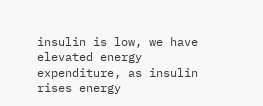insulin is low, we have elevated energy expenditure, as insulin rises energy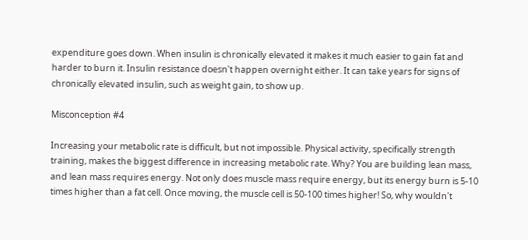expenditure goes down. When insulin is chronically elevated it makes it much easier to gain fat and harder to burn it. Insulin resistance doesn't happen overnight either. It can take years for signs of chronically elevated insulin, such as weight gain, to show up.

Misconception #4

Increasing your metabolic rate is difficult, but not impossible. Physical activity, specifically strength training, makes the biggest difference in increasing metabolic rate. Why? You are building lean mass, and lean mass requires energy. Not only does muscle mass require energy, but its energy burn is 5-10 times higher than a fat cell. Once moving, the muscle cell is 50-100 times higher! So, why wouldn't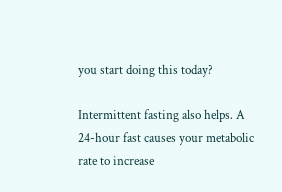you start doing this today?

Intermittent fasting also helps. A 24-hour fast causes your metabolic rate to increase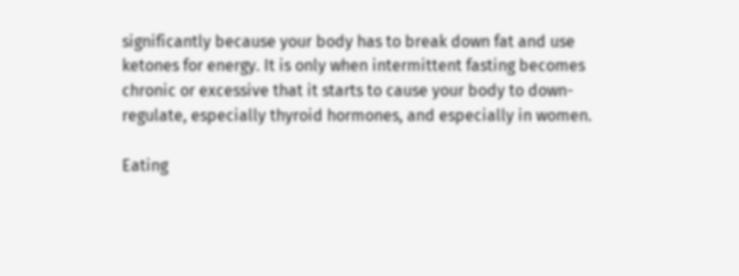significantly because your body has to break down fat and use ketones for energy. It is only when intermittent fasting becomes chronic or excessive that it starts to cause your body to down-regulate, especially thyroid hormones, and especially in women.

Eating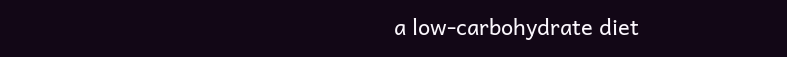a low-carbohydrate diet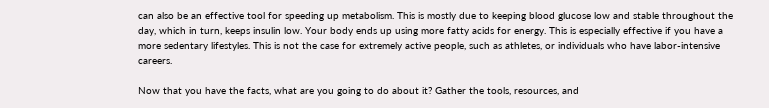can also be an effective tool for speeding up metabolism. This is mostly due to keeping blood glucose low and stable throughout the day, which in turn, keeps insulin low. Your body ends up using more fatty acids for energy. This is especially effective if you have a more sedentary lifestyles. This is not the case for extremely active people, such as athletes, or individuals who have labor-intensive careers.

Now that you have the facts, what are you going to do about it? Gather the tools, resources, and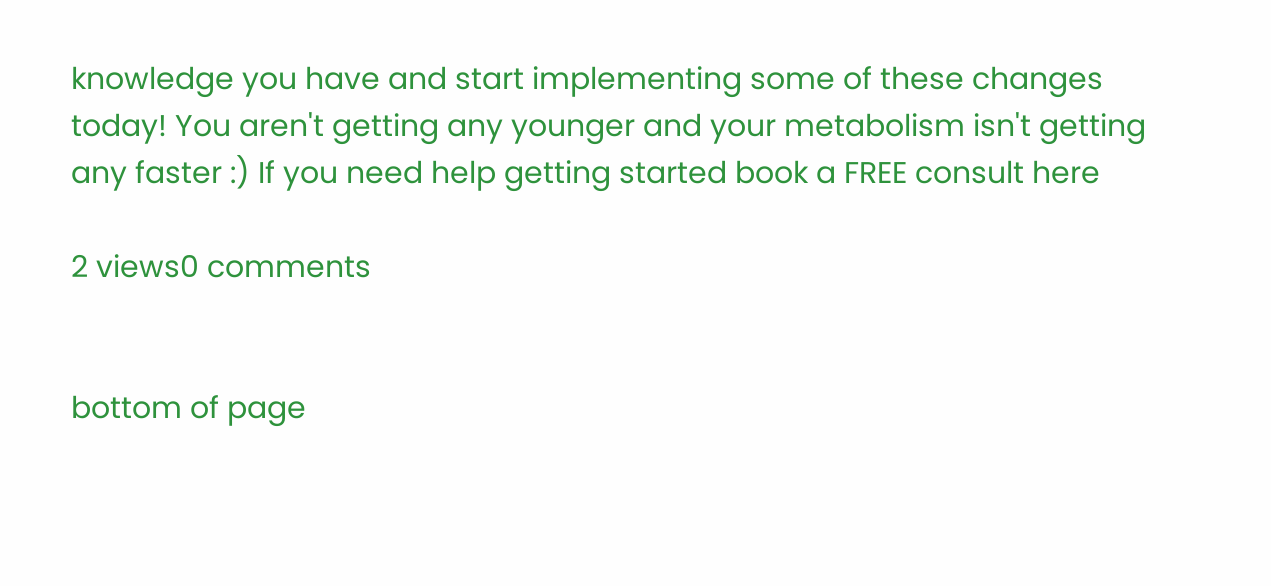knowledge you have and start implementing some of these changes today! You aren't getting any younger and your metabolism isn't getting any faster :) If you need help getting started book a FREE consult here

2 views0 comments


bottom of page